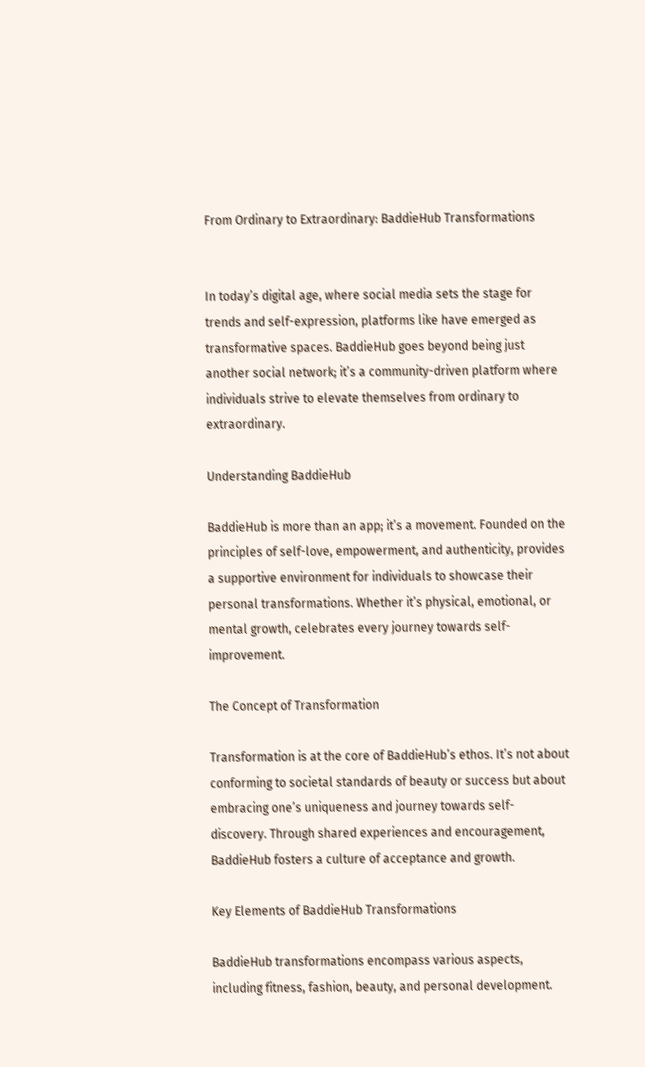From Ordinary to Extraordinary: BaddieHub Transformations


In today’s digital age, where social media sets the stage for trends and self-expression, platforms like have emerged as transformative spaces. BaddieHub goes beyond being just another social network; it’s a community-driven platform where individuals strive to elevate themselves from ordinary to extraordinary.

Understanding BaddieHub

BaddieHub is more than an app; it’s a movement. Founded on the principles of self-love, empowerment, and authenticity, provides a supportive environment for individuals to showcase their personal transformations. Whether it’s physical, emotional, or mental growth, celebrates every journey towards self-improvement.

The Concept of Transformation

Transformation is at the core of BaddieHub’s ethos. It’s not about conforming to societal standards of beauty or success but about embracing one’s uniqueness and journey towards self-discovery. Through shared experiences and encouragement, BaddieHub fosters a culture of acceptance and growth.

Key Elements of BaddieHub Transformations

BaddieHub transformations encompass various aspects, including fitness, fashion, beauty, and personal development.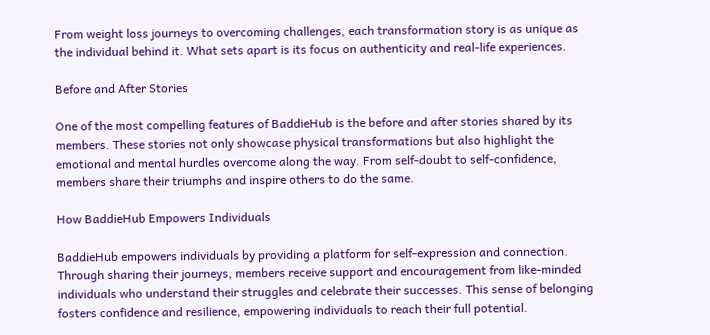From weight loss journeys to overcoming challenges, each transformation story is as unique as the individual behind it. What sets apart is its focus on authenticity and real-life experiences.

Before and After Stories

One of the most compelling features of BaddieHub is the before and after stories shared by its members. These stories not only showcase physical transformations but also highlight the emotional and mental hurdles overcome along the way. From self-doubt to self-confidence, members share their triumphs and inspire others to do the same.

How BaddieHub Empowers Individuals

BaddieHub empowers individuals by providing a platform for self-expression and connection. Through sharing their journeys, members receive support and encouragement from like-minded individuals who understand their struggles and celebrate their successes. This sense of belonging fosters confidence and resilience, empowering individuals to reach their full potential.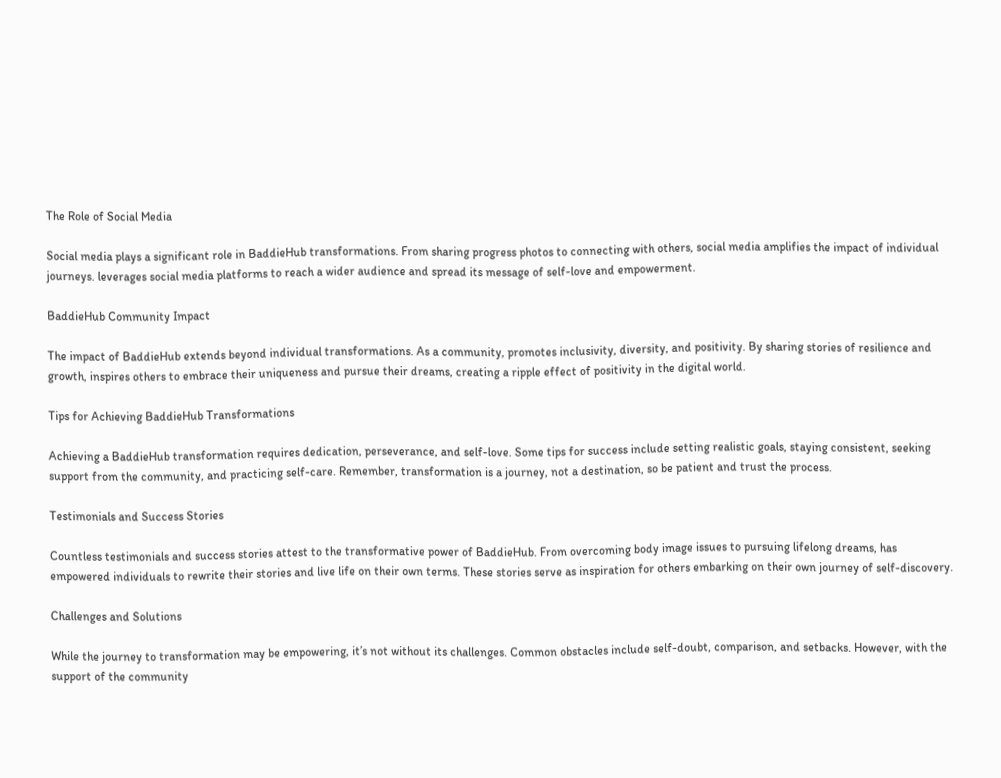The Role of Social Media

Social media plays a significant role in BaddieHub transformations. From sharing progress photos to connecting with others, social media amplifies the impact of individual journeys. leverages social media platforms to reach a wider audience and spread its message of self-love and empowerment.

BaddieHub Community Impact

The impact of BaddieHub extends beyond individual transformations. As a community, promotes inclusivity, diversity, and positivity. By sharing stories of resilience and growth, inspires others to embrace their uniqueness and pursue their dreams, creating a ripple effect of positivity in the digital world.

Tips for Achieving BaddieHub Transformations

Achieving a BaddieHub transformation requires dedication, perseverance, and self-love. Some tips for success include setting realistic goals, staying consistent, seeking support from the community, and practicing self-care. Remember, transformation is a journey, not a destination, so be patient and trust the process.

Testimonials and Success Stories

Countless testimonials and success stories attest to the transformative power of BaddieHub. From overcoming body image issues to pursuing lifelong dreams, has empowered individuals to rewrite their stories and live life on their own terms. These stories serve as inspiration for others embarking on their own journey of self-discovery.

Challenges and Solutions

While the journey to transformation may be empowering, it’s not without its challenges. Common obstacles include self-doubt, comparison, and setbacks. However, with the support of the community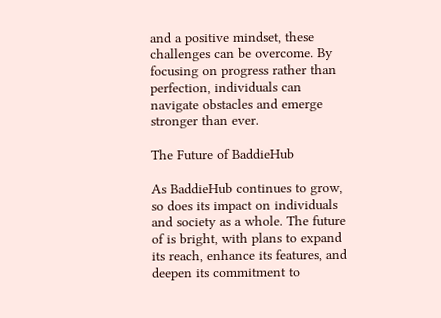and a positive mindset, these challenges can be overcome. By focusing on progress rather than perfection, individuals can navigate obstacles and emerge stronger than ever.

The Future of BaddieHub

As BaddieHub continues to grow, so does its impact on individuals and society as a whole. The future of is bright, with plans to expand its reach, enhance its features, and deepen its commitment to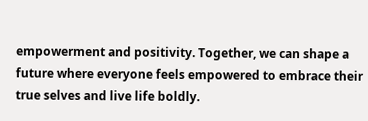empowerment and positivity. Together, we can shape a future where everyone feels empowered to embrace their true selves and live life boldly.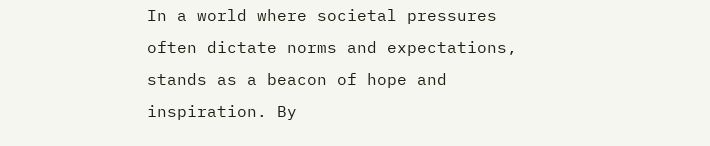In a world where societal pressures often dictate norms and expectations, stands as a beacon of hope and inspiration. By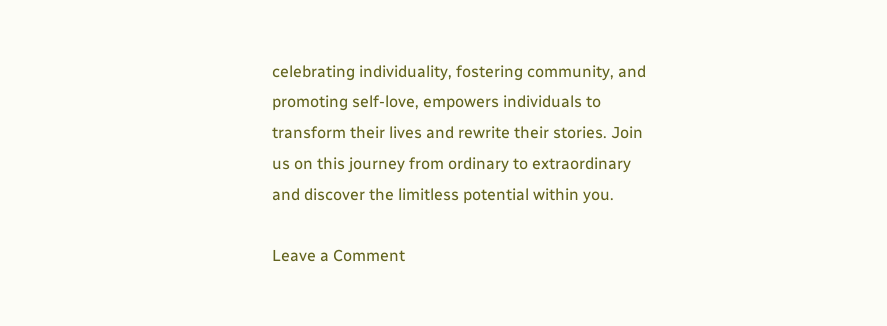celebrating individuality, fostering community, and promoting self-love, empowers individuals to transform their lives and rewrite their stories. Join us on this journey from ordinary to extraordinary and discover the limitless potential within you.

Leave a Comment